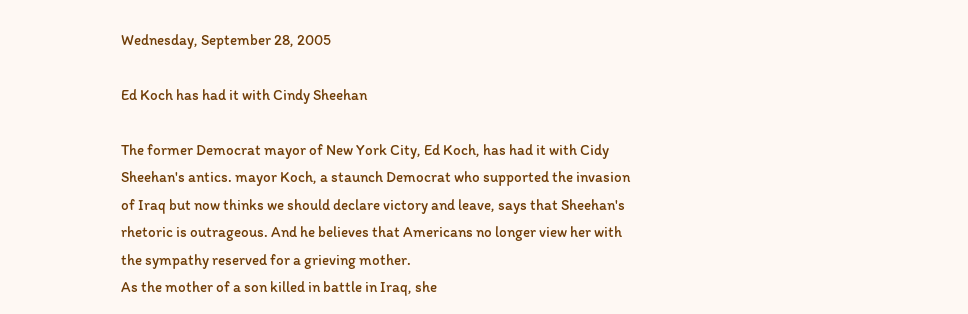Wednesday, September 28, 2005

Ed Koch has had it with Cindy Sheehan

The former Democrat mayor of New York City, Ed Koch, has had it with Cidy Sheehan's antics. mayor Koch, a staunch Democrat who supported the invasion of Iraq but now thinks we should declare victory and leave, says that Sheehan's rhetoric is outrageous. And he believes that Americans no longer view her with the sympathy reserved for a grieving mother.
As the mother of a son killed in battle in Iraq, she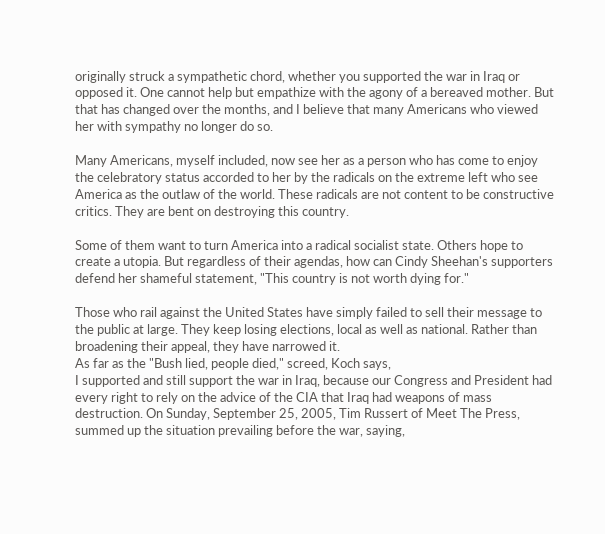originally struck a sympathetic chord, whether you supported the war in Iraq or opposed it. One cannot help but empathize with the agony of a bereaved mother. But that has changed over the months, and I believe that many Americans who viewed her with sympathy no longer do so.

Many Americans, myself included, now see her as a person who has come to enjoy the celebratory status accorded to her by the radicals on the extreme left who see America as the outlaw of the world. These radicals are not content to be constructive critics. They are bent on destroying this country.

Some of them want to turn America into a radical socialist state. Others hope to create a utopia. But regardless of their agendas, how can Cindy Sheehan's supporters defend her shameful statement, "This country is not worth dying for."

Those who rail against the United States have simply failed to sell their message to the public at large. They keep losing elections, local as well as national. Rather than broadening their appeal, they have narrowed it.
As far as the "Bush lied, people died," screed, Koch says,
I supported and still support the war in Iraq, because our Congress and President had every right to rely on the advice of the CIA that Iraq had weapons of mass destruction. On Sunday, September 25, 2005, Tim Russert of Meet The Press, summed up the situation prevailing before the war, saying,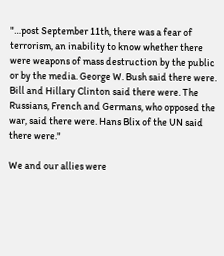"…post September 11th, there was a fear of terrorism, an inability to know whether there were weapons of mass destruction by the public or by the media. George W. Bush said there were. Bill and Hillary Clinton said there were. The Russians, French and Germans, who opposed the war, said there were. Hans Blix of the UN said there were."

We and our allies were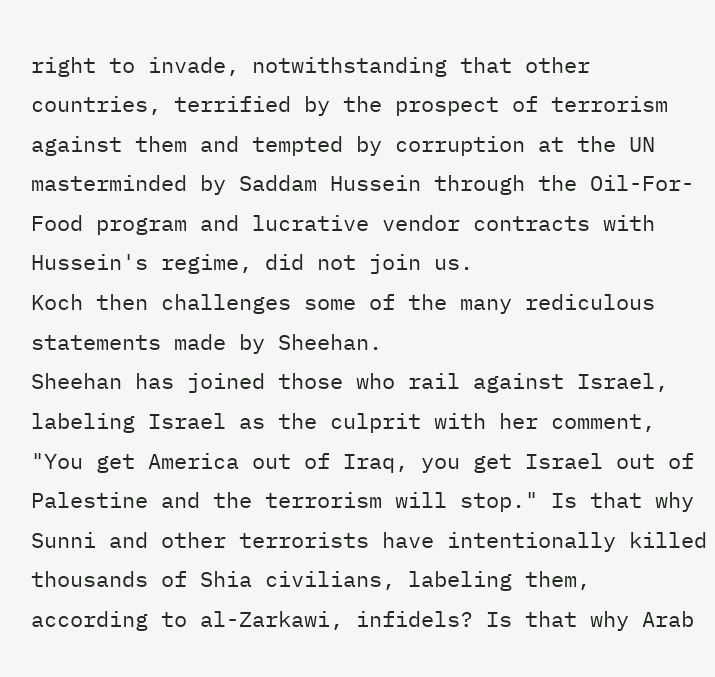right to invade, notwithstanding that other countries, terrified by the prospect of terrorism against them and tempted by corruption at the UN masterminded by Saddam Hussein through the Oil-For-Food program and lucrative vendor contracts with Hussein's regime, did not join us.
Koch then challenges some of the many rediculous statements made by Sheehan.
Sheehan has joined those who rail against Israel, labeling Israel as the culprit with her comment, "You get America out of Iraq, you get Israel out of Palestine and the terrorism will stop." Is that why Sunni and other terrorists have intentionally killed thousands of Shia civilians, labeling them, according to al-Zarkawi, infidels? Is that why Arab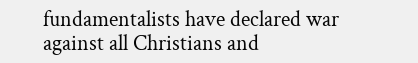fundamentalists have declared war against all Christians and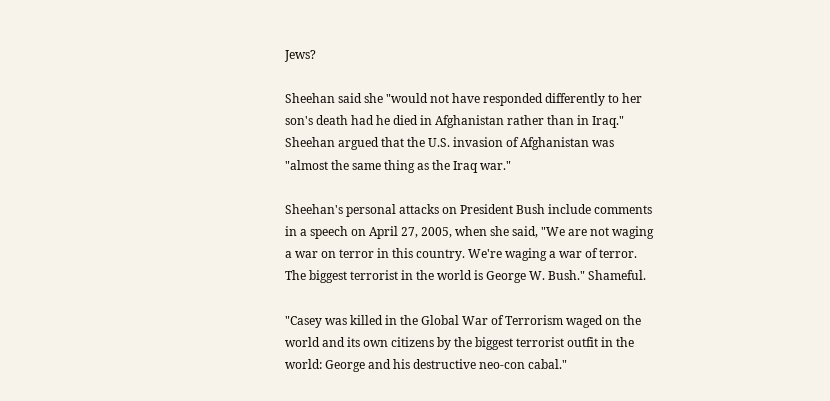Jews?

Sheehan said she "would not have responded differently to her son's death had he died in Afghanistan rather than in Iraq." Sheehan argued that the U.S. invasion of Afghanistan was "almost the same thing as the Iraq war."

Sheehan's personal attacks on President Bush include comments in a speech on April 27, 2005, when she said, "We are not waging a war on terror in this country. We're waging a war of terror. The biggest terrorist in the world is George W. Bush." Shameful.

"Casey was killed in the Global War of Terrorism waged on the world and its own citizens by the biggest terrorist outfit in the world: George and his destructive neo-con cabal."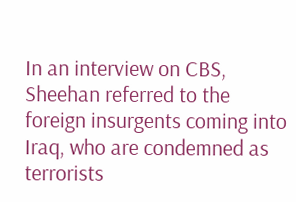In an interview on CBS, Sheehan referred to the foreign insurgents coming into Iraq, who are condemned as terrorists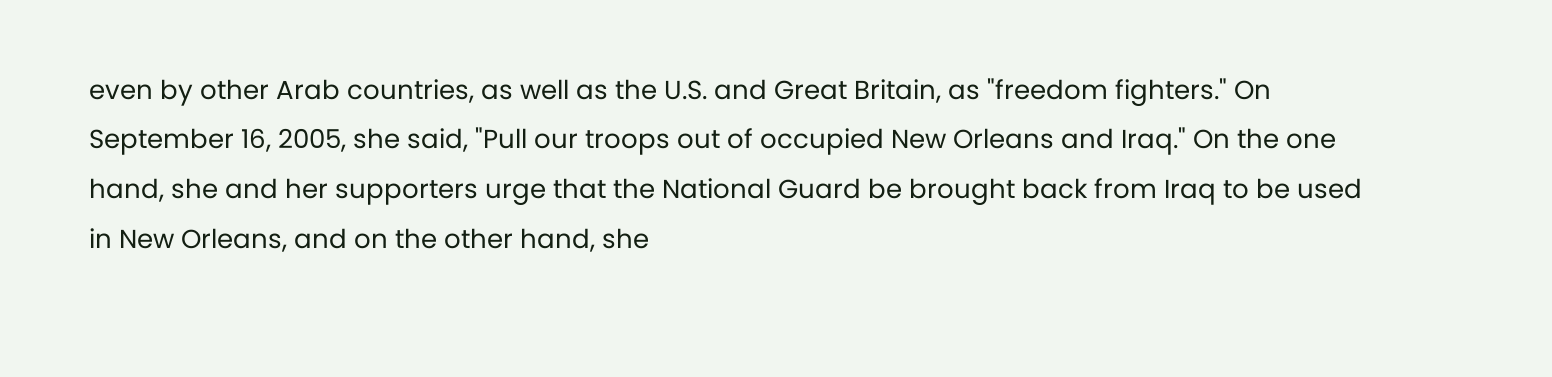even by other Arab countries, as well as the U.S. and Great Britain, as "freedom fighters." On September 16, 2005, she said, "Pull our troops out of occupied New Orleans and Iraq." On the one hand, she and her supporters urge that the National Guard be brought back from Iraq to be used in New Orleans, and on the other hand, she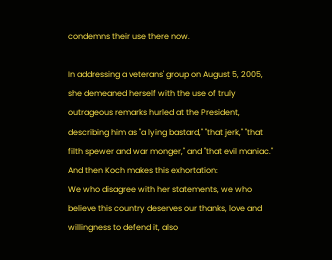condemns their use there now.

In addressing a veterans' group on August 5, 2005, she demeaned herself with the use of truly outrageous remarks hurled at the President, describing him as "a lying bastard," "that jerk," "that filth spewer and war monger," and "that evil maniac."
And then Koch makes this exhortation:
We who disagree with her statements, we who believe this country deserves our thanks, love and willingness to defend it, also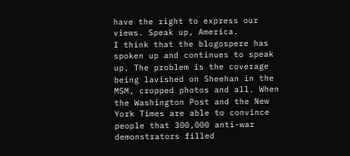have the right to express our views. Speak up, America.
I think that the blogospere has spoken up and continues to speak up. The problem is the coverage being lavished on Sheehan in the MSM, cropped photos and all. When the Washington Post and the New York Times are able to convince people that 300,000 anti-war demonstrators filled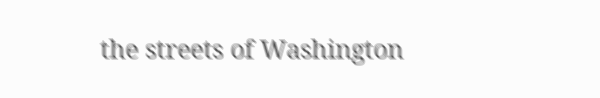the streets of Washington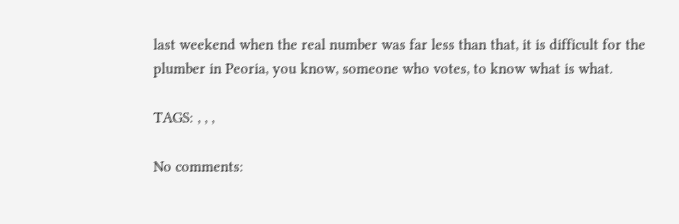last weekend when the real number was far less than that, it is difficult for the plumber in Peoria, you know, someone who votes, to know what is what.

TAGS: , , ,

No comments: